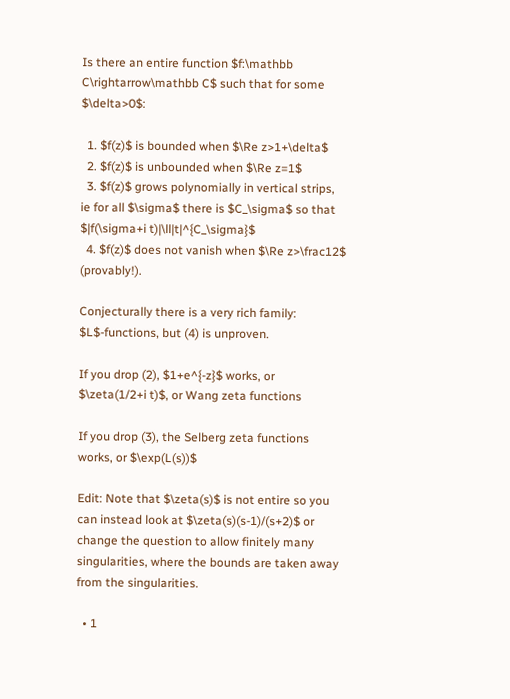Is there an entire function $f:\mathbb C\rightarrow\mathbb C$ such that for some $\delta>0$:

  1. $f(z)$ is bounded when $\Re z>1+\delta$
  2. $f(z)$ is unbounded when $\Re z=1$
  3. $f(z)$ grows polynomially in vertical strips, ie for all $\sigma$ there is $C_\sigma$ so that $|f(\sigma+i t)|\ll|t|^{C_\sigma}$
  4. $f(z)$ does not vanish when $\Re z>\frac12$ (provably!).

Conjecturally there is a very rich family: $L$-functions, but (4) is unproven.

If you drop (2), $1+e^{-z}$ works, or $\zeta(1/2+i t)$, or Wang zeta functions

If you drop (3), the Selberg zeta functions works, or $\exp(L(s))$

Edit: Note that $\zeta(s)$ is not entire so you can instead look at $\zeta(s)(s-1)/(s+2)$ or change the question to allow finitely many singularities, where the bounds are taken away from the singularities.

  • 1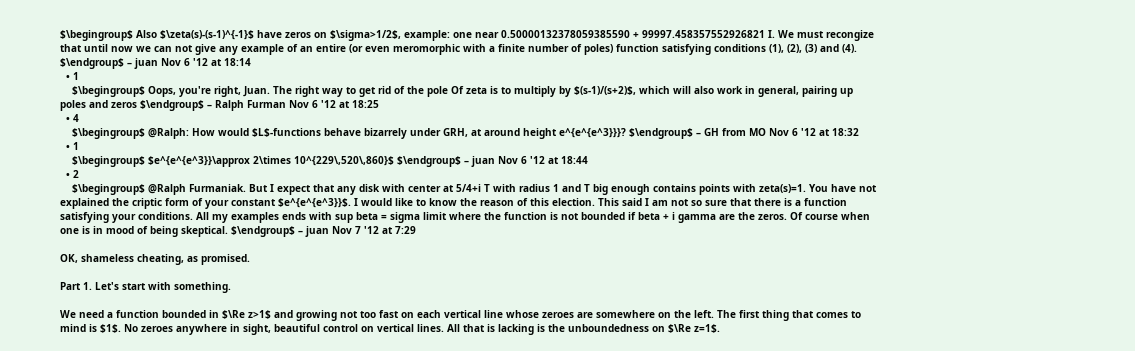$\begingroup$ Also $\zeta(s)-(s-1)^{-1}$ have zeros on $\sigma>1/2$, example: one near 0.50000132378059385590 + 99997.458357552926821 I. We must recongize that until now we can not give any example of an entire (or even meromorphic with a finite number of poles) function satisfying conditions (1), (2), (3) and (4). $\endgroup$ – juan Nov 6 '12 at 18:14
  • 1
    $\begingroup$ Oops, you're right, Juan. The right way to get rid of the pole Of zeta is to multiply by $(s-1)/(s+2)$, which will also work in general, pairing up poles and zeros $\endgroup$ – Ralph Furman Nov 6 '12 at 18:25
  • 4
    $\begingroup$ @Ralph: How would $L$-functions behave bizarrely under GRH, at around height e^{e^{e^3}}}? $\endgroup$ – GH from MO Nov 6 '12 at 18:32
  • 1
    $\begingroup$ $e^{e^{e^3}}\approx 2\times 10^{229\,520\,860}$ $\endgroup$ – juan Nov 6 '12 at 18:44
  • 2
    $\begingroup$ @Ralph Furmaniak. But I expect that any disk with center at 5/4+i T with radius 1 and T big enough contains points with zeta(s)=1. You have not explained the criptic form of your constant $e^{e^{e^3}}$. I would like to know the reason of this election. This said I am not so sure that there is a function satisfying your conditions. All my examples ends with sup beta = sigma limit where the function is not bounded if beta + i gamma are the zeros. Of course when one is in mood of being skeptical. $\endgroup$ – juan Nov 7 '12 at 7:29

OK, shameless cheating, as promised.

Part 1. Let's start with something.

We need a function bounded in $\Re z>1$ and growing not too fast on each vertical line whose zeroes are somewhere on the left. The first thing that comes to mind is $1$. No zeroes anywhere in sight, beautiful control on vertical lines. All that is lacking is the unboundedness on $\Re z=1$.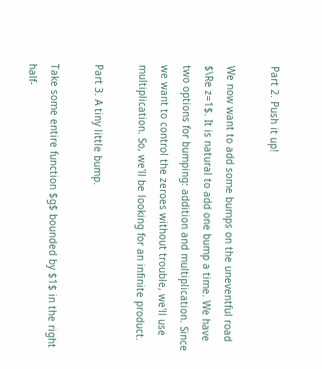Part 2. Push it up!

We now want to add some bumps on the uneventful road $\Re z=1$. It is natural to add one bump a time. We have two options for bumping: addition and multiplication. Since we want to control the zeroes without trouble, we'll use multiplication. So, we'll be looking for an infinite product.

Part 3. A tiny little bump.

Take some entire function $g$ bounded by $1$ in the right half-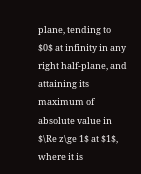plane, tending to $0$ at infinity in any right half-plane, and attaining its maximum of absolute value in $\Re z\ge 1$ at $1$, where it is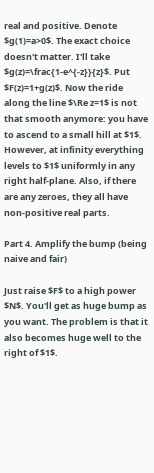real and positive. Denote $g(1)=a>0$. The exact choice doesn't matter. I'll take $g(z)=\frac{1-e^{-z}}{z}$. Put $F(z)=1+g(z)$. Now the ride along the line $\Re z=1$ is not that smooth anymore: you have to ascend to a small hill at $1$. However, at infinity everything levels to $1$ uniformly in any right half-plane. Also, if there are any zeroes, they all have non-positive real parts.

Part 4. Amplify the bump (being naive and fair)

Just raise $F$ to a high power $N$. You'll get as huge bump as you want. The problem is that it also becomes huge well to the right of $1$.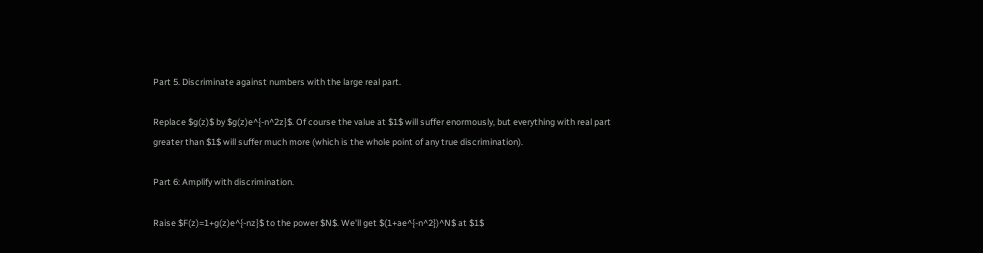Part 5. Discriminate against numbers with the large real part.

Replace $g(z)$ by $g(z)e^{-n^2z}$. Of course the value at $1$ will suffer enormously, but everything with real part greater than $1$ will suffer much more (which is the whole point of any true discrimination).

Part 6: Amplify with discrimination.

Raise $F(z)=1+g(z)e^{-nz}$ to the power $N$. We'll get $(1+ae^{-n^2})^N$ at $1$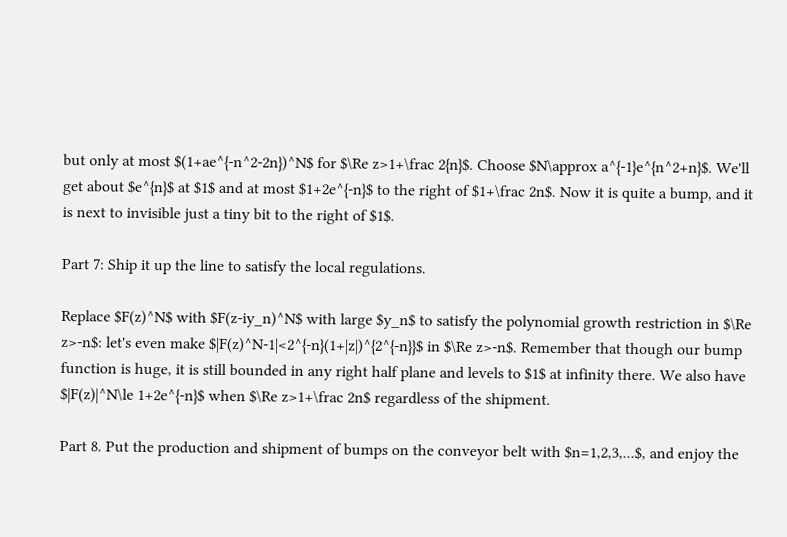but only at most $(1+ae^{-n^2-2n})^N$ for $\Re z>1+\frac 2{n}$. Choose $N\approx a^{-1}e^{n^2+n}$. We'll get about $e^{n}$ at $1$ and at most $1+2e^{-n}$ to the right of $1+\frac 2n$. Now it is quite a bump, and it is next to invisible just a tiny bit to the right of $1$.

Part 7: Ship it up the line to satisfy the local regulations.

Replace $F(z)^N$ with $F(z-iy_n)^N$ with large $y_n$ to satisfy the polynomial growth restriction in $\Re z>-n$: let's even make $|F(z)^N-1|<2^{-n}(1+|z|)^{2^{-n}}$ in $\Re z>-n$. Remember that though our bump function is huge, it is still bounded in any right half plane and levels to $1$ at infinity there. We also have $|F(z)|^N\le 1+2e^{-n}$ when $\Re z>1+\frac 2n$ regardless of the shipment.

Part 8. Put the production and shipment of bumps on the conveyor belt with $n=1,2,3,...$, and enjoy the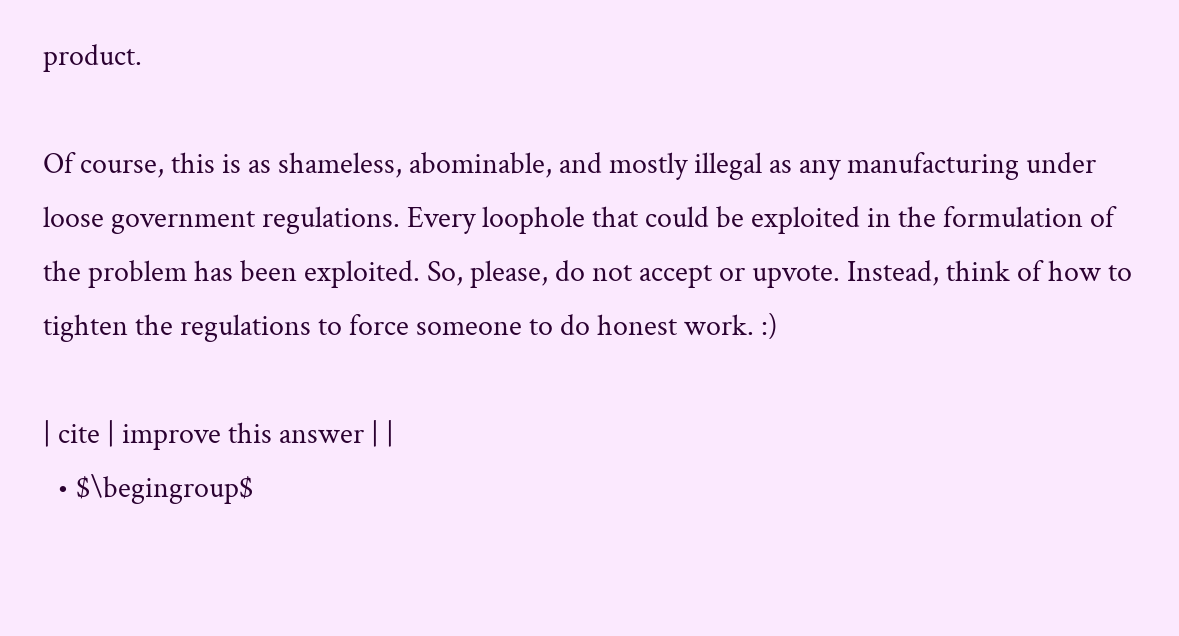product.

Of course, this is as shameless, abominable, and mostly illegal as any manufacturing under loose government regulations. Every loophole that could be exploited in the formulation of the problem has been exploited. So, please, do not accept or upvote. Instead, think of how to tighten the regulations to force someone to do honest work. :)

| cite | improve this answer | |
  • $\begingroup$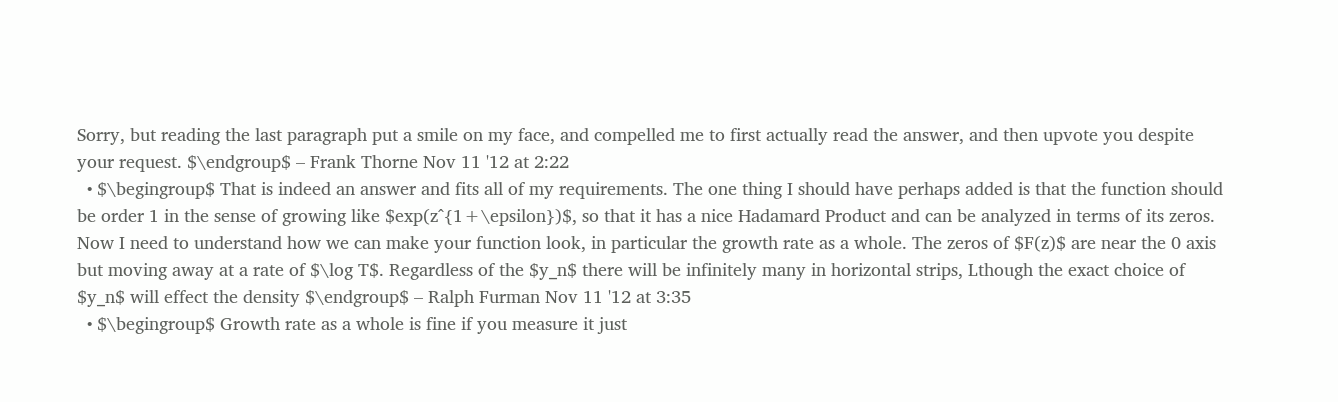Sorry, but reading the last paragraph put a smile on my face, and compelled me to first actually read the answer, and then upvote you despite your request. $\endgroup$ – Frank Thorne Nov 11 '12 at 2:22
  • $\begingroup$ That is indeed an answer and fits all of my requirements. The one thing I should have perhaps added is that the function should be order 1 in the sense of growing like $exp(z^{1+\epsilon})$, so that it has a nice Hadamard Product and can be analyzed in terms of its zeros. Now I need to understand how we can make your function look, in particular the growth rate as a whole. The zeros of $F(z)$ are near the 0 axis but moving away at a rate of $\log T$. Regardless of the $y_n$ there will be infinitely many in horizontal strips, Lthough the exact choice of $y_n$ will effect the density $\endgroup$ – Ralph Furman Nov 11 '12 at 3:35
  • $\begingroup$ Growth rate as a whole is fine if you measure it just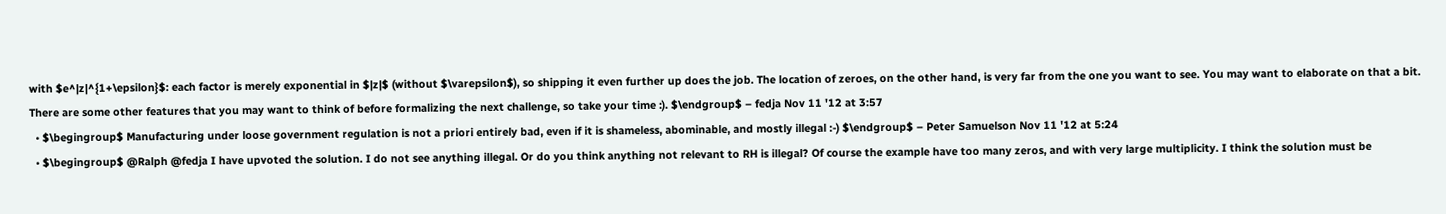with $e^|z|^{1+\epsilon}$: each factor is merely exponential in $|z|$ (without $\varepsilon$), so shipping it even further up does the job. The location of zeroes, on the other hand, is very far from the one you want to see. You may want to elaborate on that a bit. There are some other features that you may want to think of before formalizing the next challenge, so take your time :). $\endgroup$ – fedja Nov 11 '12 at 3:57
  • $\begingroup$ Manufacturing under loose government regulation is not a priori entirely bad, even if it is shameless, abominable, and mostly illegal :-) $\endgroup$ – Peter Samuelson Nov 11 '12 at 5:24
  • $\begingroup$ @Ralph @fedja I have upvoted the solution. I do not see anything illegal. Or do you think anything not relevant to RH is illegal? Of course the example have too many zeros, and with very large multiplicity. I think the solution must be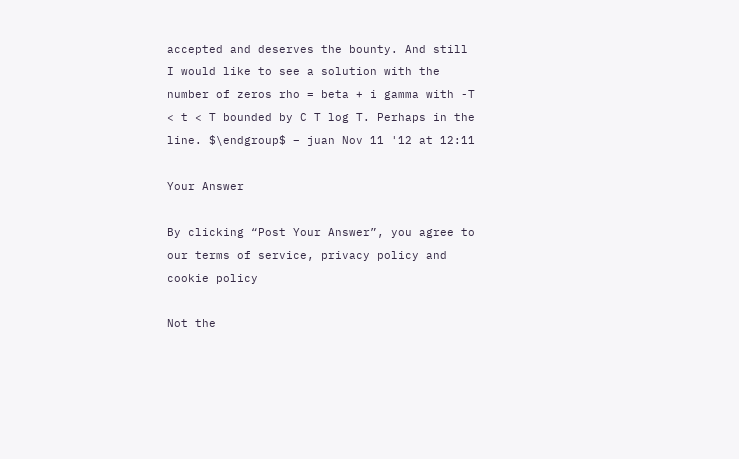accepted and deserves the bounty. And still I would like to see a solution with the number of zeros rho = beta + i gamma with -T < t < T bounded by C T log T. Perhaps in the line. $\endgroup$ – juan Nov 11 '12 at 12:11

Your Answer

By clicking “Post Your Answer”, you agree to our terms of service, privacy policy and cookie policy

Not the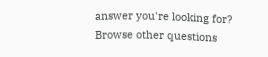answer you're looking for? Browse other questions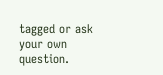tagged or ask your own question.